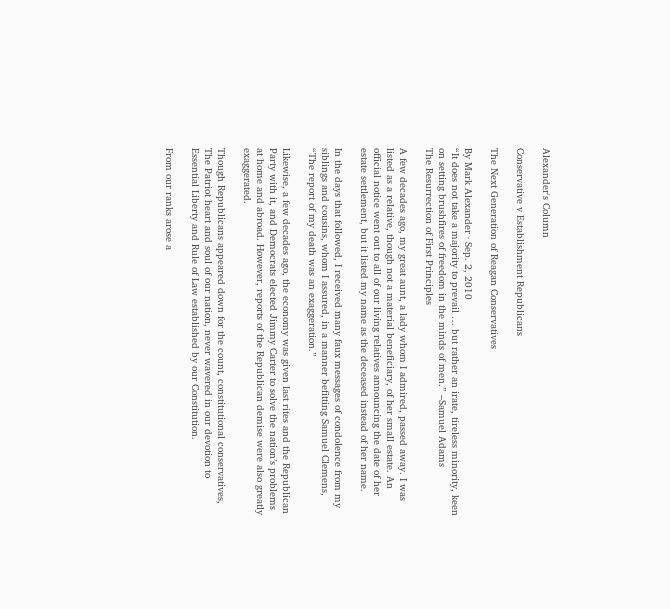Alexander's Column

Conservative v Establishment Republicans

The Next Generation of Reagan Conservatives

By Mark Alexander · Sep. 2, 2010
“It does not take a majority to prevail … but rather an irate, tireless minority, keen on setting brushfires of freedom in the minds of men.” –Samuel Adams
The Resurrection of First Principles

A few decades ago, my great aunt, a lady whom I admired, passed away. I was listed as a relative, though not a material beneficiary, of her small estate. An official notice went out to all of our living relatives announcing the date of her estate settlement, but it listed my name as the deceased instead of her name.

In the days that followed, I received many faux messages of condolence from my siblings and cousins, whom I assured, in a manner befitting Samuel Clemens, “The report of my death was an exaggeration.”

Likewise, a few decades ago, the economy was given last rites and the Republican Party with it, and Democrats elected Jimmy Carter to solve the nation’s problems at home and abroad. However, reports of the Republican demise were also greatly exaggerated.

Though Republicans appeared down for the count, constitutional conservatives, The Patriot heart and soul of our nation, never wavered in our devotion to Essential Liberty and Rule of Law established by our Constitution.

From our ranks arose a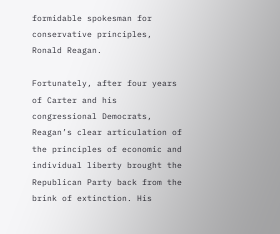formidable spokesman for conservative principles, Ronald Reagan.

Fortunately, after four years of Carter and his congressional Democrats, Reagan’s clear articulation of the principles of economic and individual liberty brought the Republican Party back from the brink of extinction. His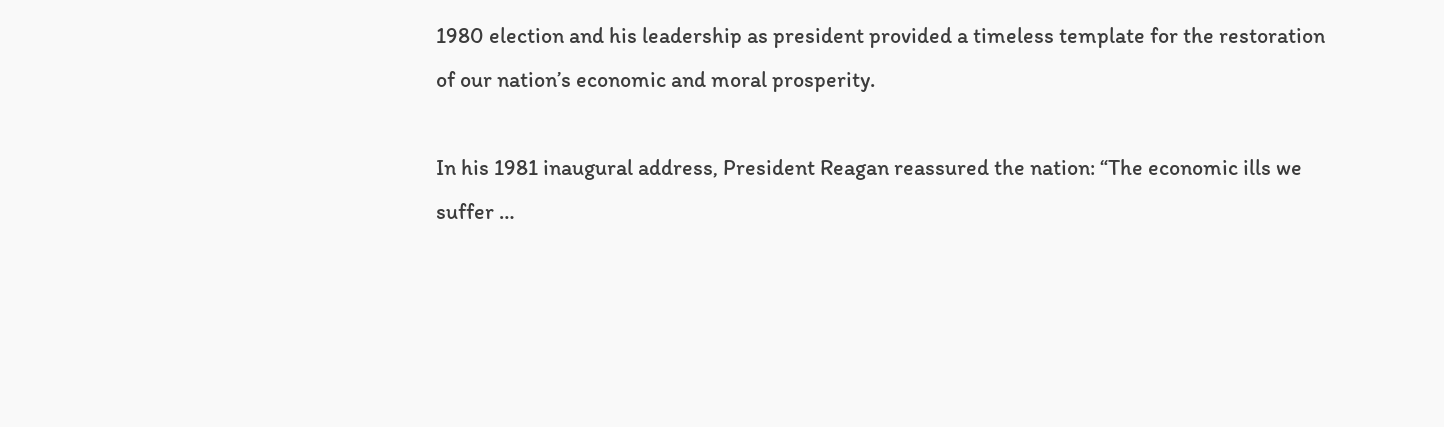1980 election and his leadership as president provided a timeless template for the restoration of our nation’s economic and moral prosperity.

In his 1981 inaugural address, President Reagan reassured the nation: “The economic ills we suffer …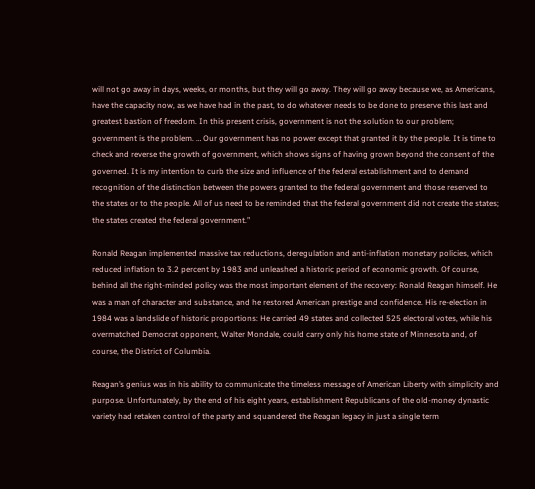will not go away in days, weeks, or months, but they will go away. They will go away because we, as Americans, have the capacity now, as we have had in the past, to do whatever needs to be done to preserve this last and greatest bastion of freedom. In this present crisis, government is not the solution to our problem; government is the problem. … Our government has no power except that granted it by the people. It is time to check and reverse the growth of government, which shows signs of having grown beyond the consent of the governed. It is my intention to curb the size and influence of the federal establishment and to demand recognition of the distinction between the powers granted to the federal government and those reserved to the states or to the people. All of us need to be reminded that the federal government did not create the states; the states created the federal government.”

Ronald Reagan implemented massive tax reductions, deregulation and anti-inflation monetary policies, which reduced inflation to 3.2 percent by 1983 and unleashed a historic period of economic growth. Of course, behind all the right-minded policy was the most important element of the recovery: Ronald Reagan himself. He was a man of character and substance, and he restored American prestige and confidence. His re-election in 1984 was a landslide of historic proportions: He carried 49 states and collected 525 electoral votes, while his overmatched Democrat opponent, Walter Mondale, could carry only his home state of Minnesota and, of course, the District of Columbia.

Reagan’s genius was in his ability to communicate the timeless message of American Liberty with simplicity and purpose. Unfortunately, by the end of his eight years, establishment Republicans of the old-money dynastic variety had retaken control of the party and squandered the Reagan legacy in just a single term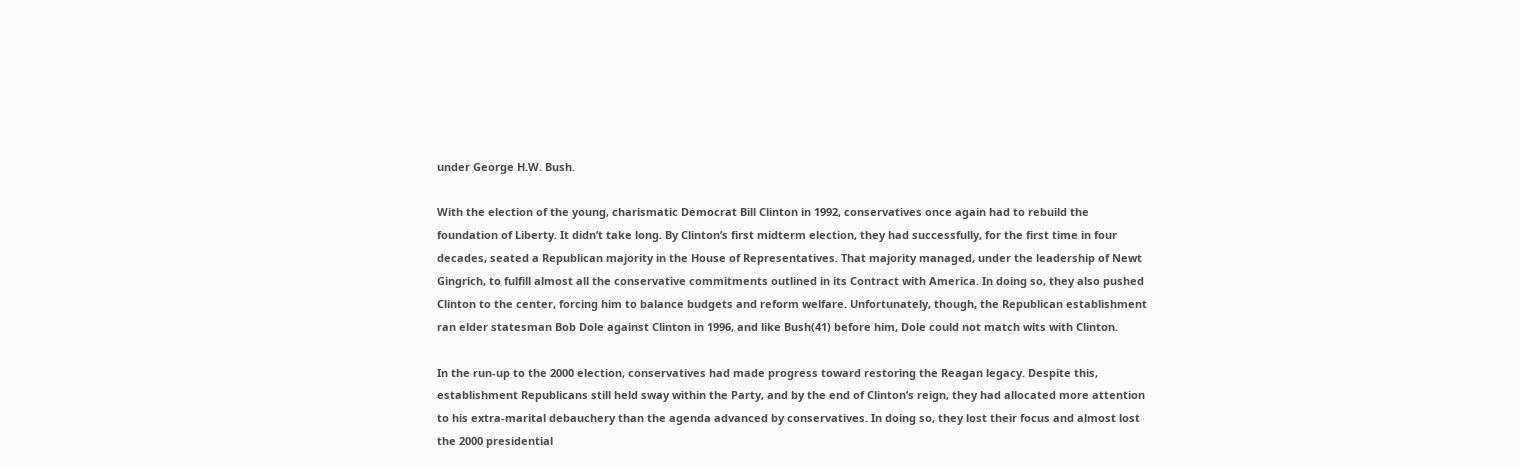under George H.W. Bush.

With the election of the young, charismatic Democrat Bill Clinton in 1992, conservatives once again had to rebuild the foundation of Liberty. It didn’t take long. By Clinton’s first midterm election, they had successfully, for the first time in four decades, seated a Republican majority in the House of Representatives. That majority managed, under the leadership of Newt Gingrich, to fulfill almost all the conservative commitments outlined in its Contract with America. In doing so, they also pushed Clinton to the center, forcing him to balance budgets and reform welfare. Unfortunately, though, the Republican establishment ran elder statesman Bob Dole against Clinton in 1996, and like Bush(41) before him, Dole could not match wits with Clinton.

In the run-up to the 2000 election, conservatives had made progress toward restoring the Reagan legacy. Despite this, establishment Republicans still held sway within the Party, and by the end of Clinton’s reign, they had allocated more attention to his extra-marital debauchery than the agenda advanced by conservatives. In doing so, they lost their focus and almost lost the 2000 presidential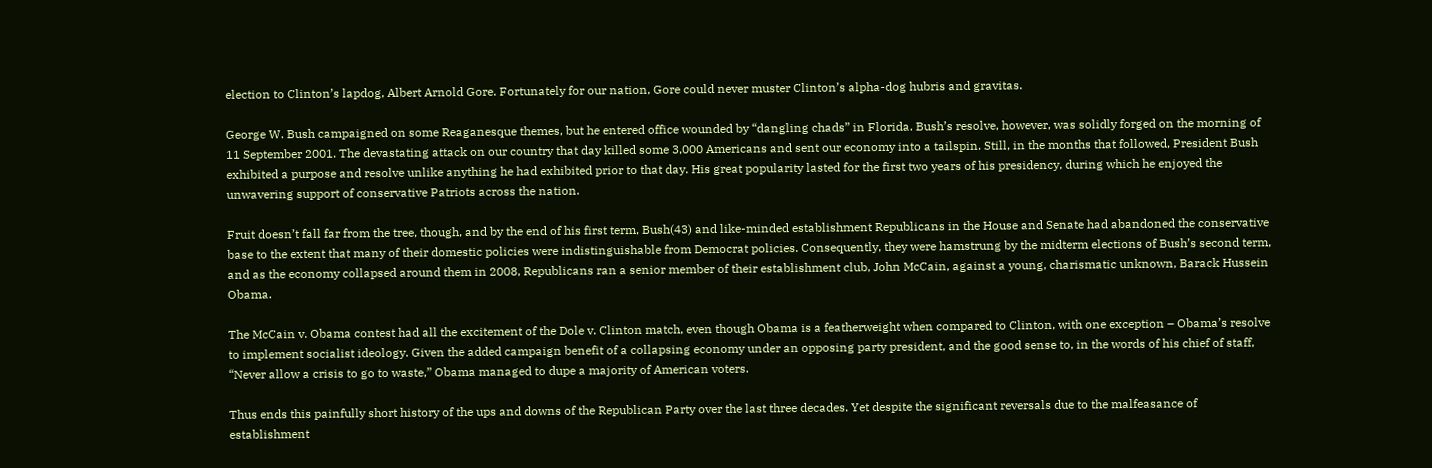election to Clinton’s lapdog, Albert Arnold Gore. Fortunately for our nation, Gore could never muster Clinton’s alpha-dog hubris and gravitas.

George W. Bush campaigned on some Reaganesque themes, but he entered office wounded by “dangling chads” in Florida. Bush’s resolve, however, was solidly forged on the morning of 11 September 2001. The devastating attack on our country that day killed some 3,000 Americans and sent our economy into a tailspin. Still, in the months that followed, President Bush exhibited a purpose and resolve unlike anything he had exhibited prior to that day. His great popularity lasted for the first two years of his presidency, during which he enjoyed the unwavering support of conservative Patriots across the nation.

Fruit doesn’t fall far from the tree, though, and by the end of his first term, Bush(43) and like-minded establishment Republicans in the House and Senate had abandoned the conservative base to the extent that many of their domestic policies were indistinguishable from Democrat policies. Consequently, they were hamstrung by the midterm elections of Bush’s second term, and as the economy collapsed around them in 2008, Republicans ran a senior member of their establishment club, John McCain, against a young, charismatic unknown, Barack Hussein Obama.

The McCain v. Obama contest had all the excitement of the Dole v. Clinton match, even though Obama is a featherweight when compared to Clinton, with one exception – Obama’s resolve to implement socialist ideology. Given the added campaign benefit of a collapsing economy under an opposing party president, and the good sense to, in the words of his chief of staff, “Never allow a crisis to go to waste,” Obama managed to dupe a majority of American voters.

Thus ends this painfully short history of the ups and downs of the Republican Party over the last three decades. Yet despite the significant reversals due to the malfeasance of establishment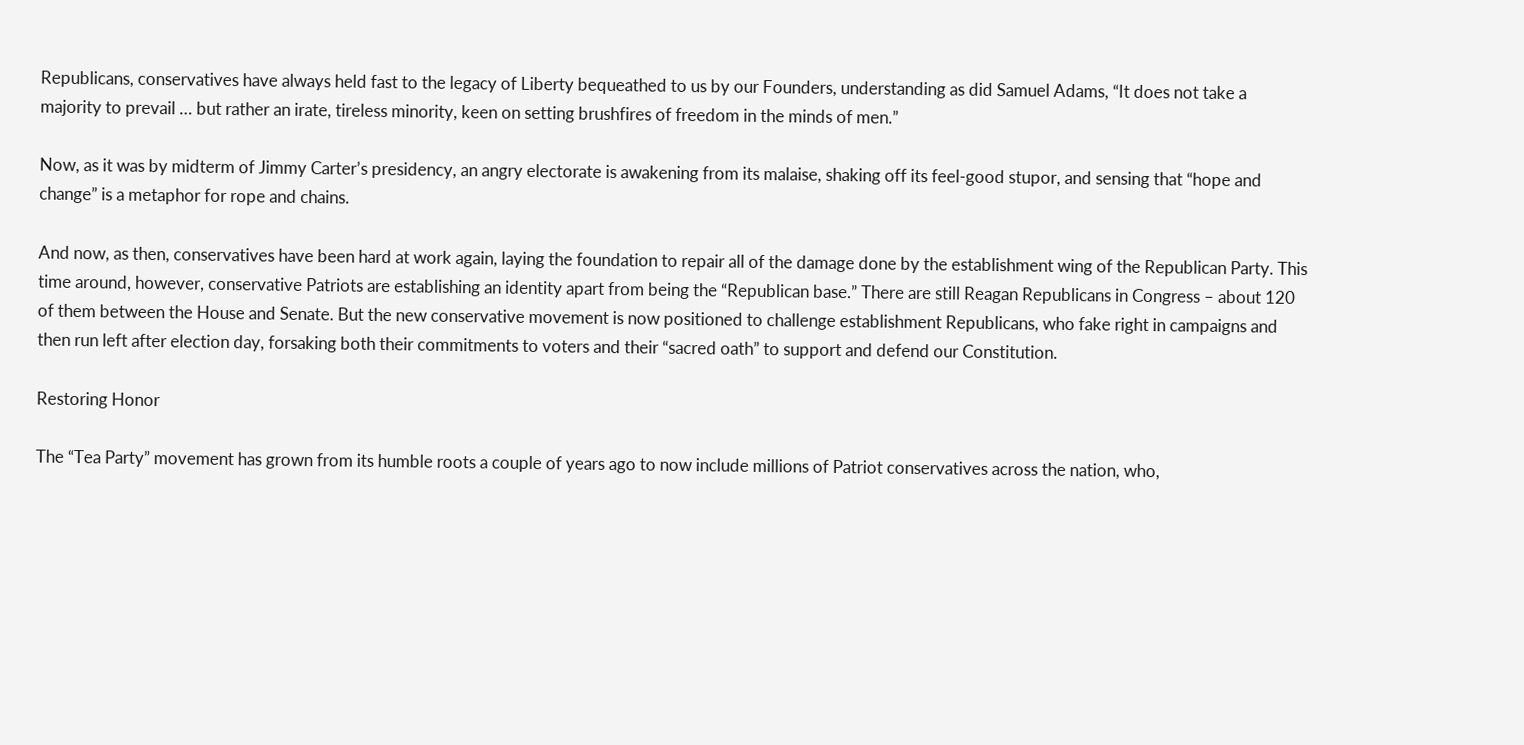Republicans, conservatives have always held fast to the legacy of Liberty bequeathed to us by our Founders, understanding as did Samuel Adams, “It does not take a majority to prevail … but rather an irate, tireless minority, keen on setting brushfires of freedom in the minds of men.”

Now, as it was by midterm of Jimmy Carter’s presidency, an angry electorate is awakening from its malaise, shaking off its feel-good stupor, and sensing that “hope and change” is a metaphor for rope and chains.

And now, as then, conservatives have been hard at work again, laying the foundation to repair all of the damage done by the establishment wing of the Republican Party. This time around, however, conservative Patriots are establishing an identity apart from being the “Republican base.” There are still Reagan Republicans in Congress – about 120 of them between the House and Senate. But the new conservative movement is now positioned to challenge establishment Republicans, who fake right in campaigns and then run left after election day, forsaking both their commitments to voters and their “sacred oath” to support and defend our Constitution.

Restoring Honor

The “Tea Party” movement has grown from its humble roots a couple of years ago to now include millions of Patriot conservatives across the nation, who,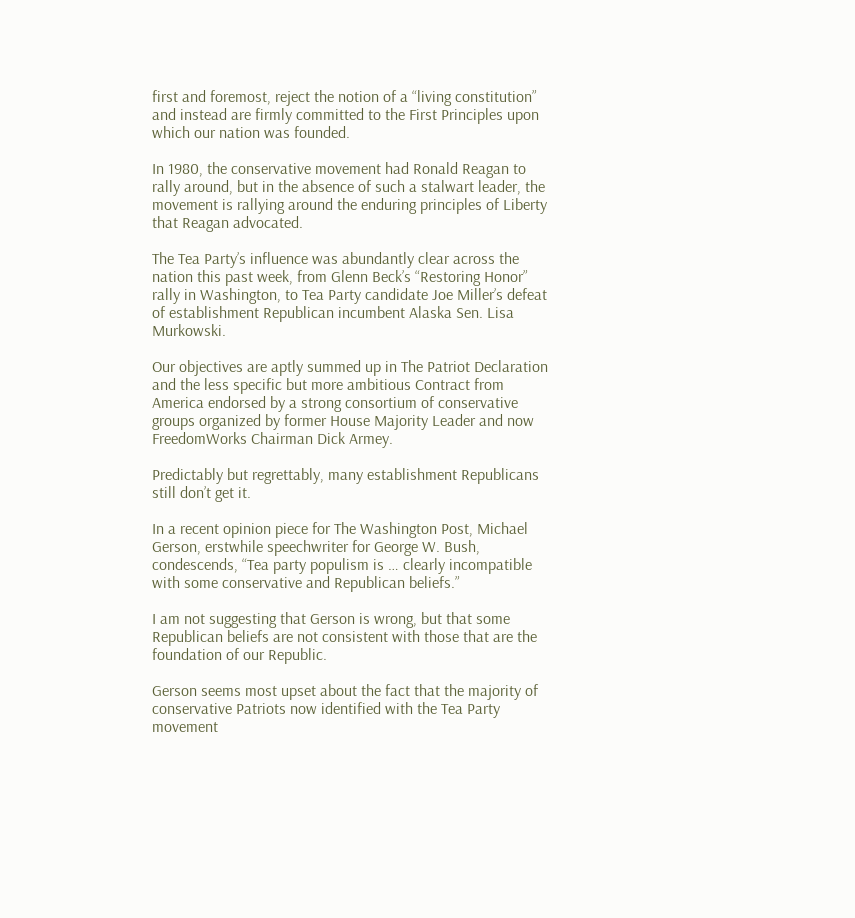first and foremost, reject the notion of a “living constitution” and instead are firmly committed to the First Principles upon which our nation was founded.

In 1980, the conservative movement had Ronald Reagan to rally around, but in the absence of such a stalwart leader, the movement is rallying around the enduring principles of Liberty that Reagan advocated.

The Tea Party’s influence was abundantly clear across the nation this past week, from Glenn Beck’s “Restoring Honor” rally in Washington, to Tea Party candidate Joe Miller’s defeat of establishment Republican incumbent Alaska Sen. Lisa Murkowski.

Our objectives are aptly summed up in The Patriot Declaration and the less specific but more ambitious Contract from America endorsed by a strong consortium of conservative groups organized by former House Majority Leader and now FreedomWorks Chairman Dick Armey.

Predictably but regrettably, many establishment Republicans still don’t get it.

In a recent opinion piece for The Washington Post, Michael Gerson, erstwhile speechwriter for George W. Bush, condescends, “Tea party populism is … clearly incompatible with some conservative and Republican beliefs.”

I am not suggesting that Gerson is wrong, but that some Republican beliefs are not consistent with those that are the foundation of our Republic.

Gerson seems most upset about the fact that the majority of conservative Patriots now identified with the Tea Party movement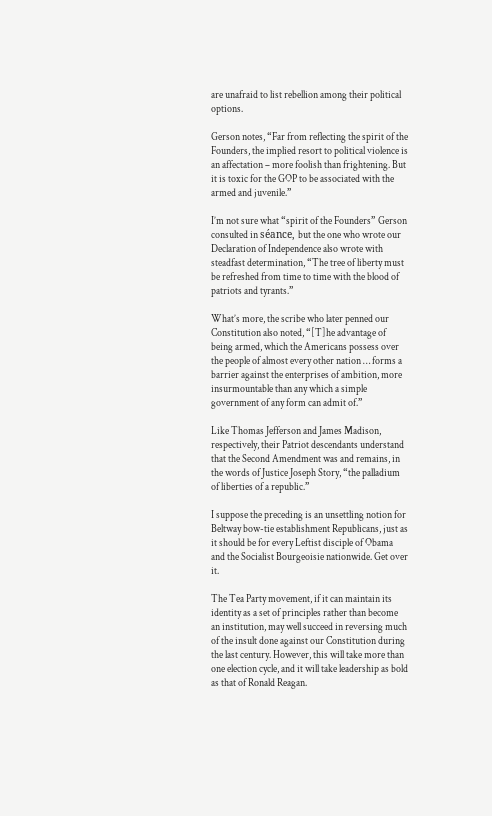are unafraid to list rebellion among their political options.

Gerson notes, “Far from reflecting the spirit of the Founders, the implied resort to political violence is an affectation – more foolish than frightening. But it is toxic for the GOP to be associated with the armed and juvenile.”

I’m not sure what “spirit of the Founders” Gerson consulted in séance, but the one who wrote our Declaration of Independence also wrote with steadfast determination, “The tree of liberty must be refreshed from time to time with the blood of patriots and tyrants.”

What’s more, the scribe who later penned our Constitution also noted, “[T]he advantage of being armed, which the Americans possess over the people of almost every other nation … forms a barrier against the enterprises of ambition, more insurmountable than any which a simple government of any form can admit of.”

Like Thomas Jefferson and James Madison, respectively, their Patriot descendants understand that the Second Amendment was and remains, in the words of Justice Joseph Story, “the palladium of liberties of a republic.”

I suppose the preceding is an unsettling notion for Beltway bow-tie establishment Republicans, just as it should be for every Leftist disciple of Obama and the Socialist Bourgeoisie nationwide. Get over it.

The Tea Party movement, if it can maintain its identity as a set of principles rather than become an institution, may well succeed in reversing much of the insult done against our Constitution during the last century. However, this will take more than one election cycle, and it will take leadership as bold as that of Ronald Reagan.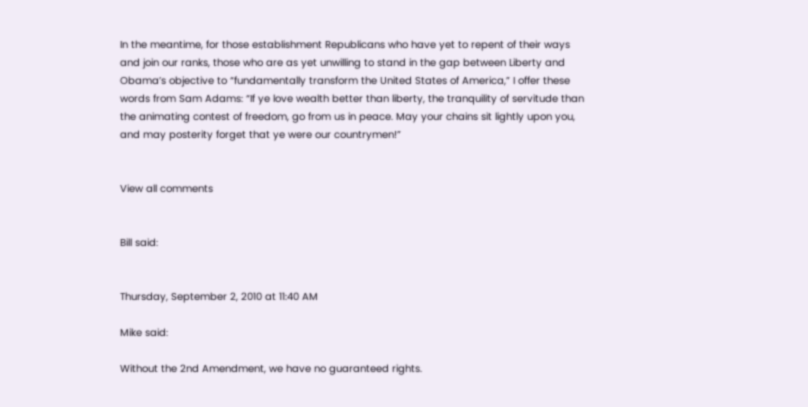In the meantime, for those establishment Republicans who have yet to repent of their ways and join our ranks, those who are as yet unwilling to stand in the gap between Liberty and Obama’s objective to “fundamentally transform the United States of America,” I offer these words from Sam Adams: “If ye love wealth better than liberty, the tranquility of servitude than the animating contest of freedom, go from us in peace. May your chains sit lightly upon you, and may posterity forget that ye were our countrymen!”


View all comments


Bill said:


Thursday, September 2, 2010 at 11:40 AM

Mike said:

Without the 2nd Amendment, we have no guaranteed rights.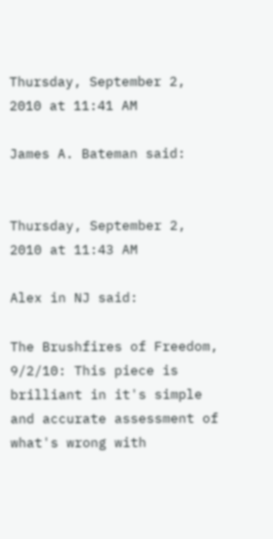Thursday, September 2, 2010 at 11:41 AM

James A. Bateman said:


Thursday, September 2, 2010 at 11:43 AM

Alex in NJ said:

The Brushfires of Freedom, 9/2/10: This piece is brilliant in it's simple and accurate assessment of what's wrong with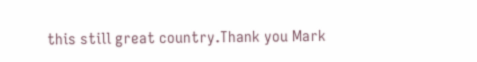this still great country.Thank you Mark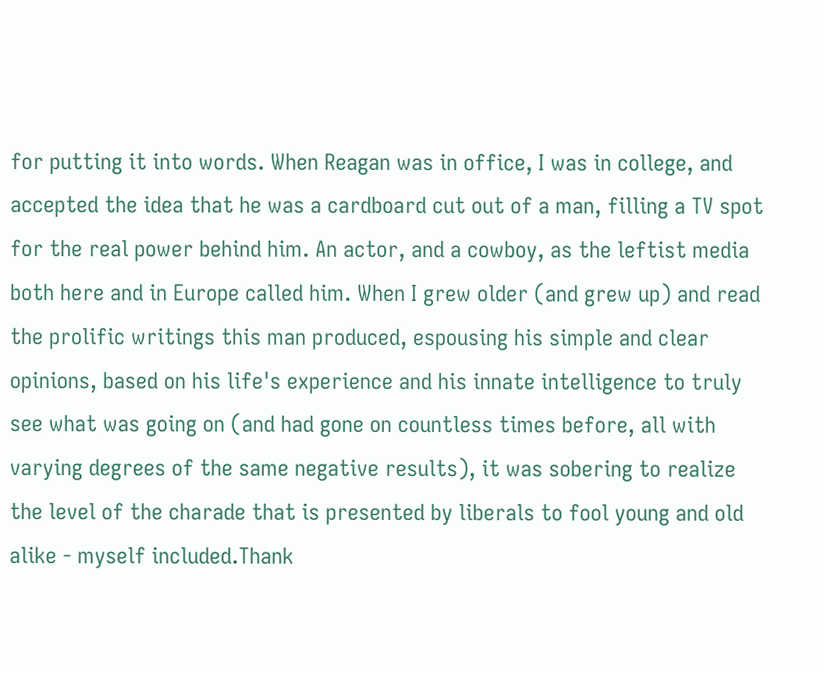for putting it into words. When Reagan was in office, I was in college, and accepted the idea that he was a cardboard cut out of a man, filling a TV spot for the real power behind him. An actor, and a cowboy, as the leftist media both here and in Europe called him. When I grew older (and grew up) and read the prolific writings this man produced, espousing his simple and clear opinions, based on his life's experience and his innate intelligence to truly see what was going on (and had gone on countless times before, all with varying degrees of the same negative results), it was sobering to realize the level of the charade that is presented by liberals to fool young and old alike - myself included.Thank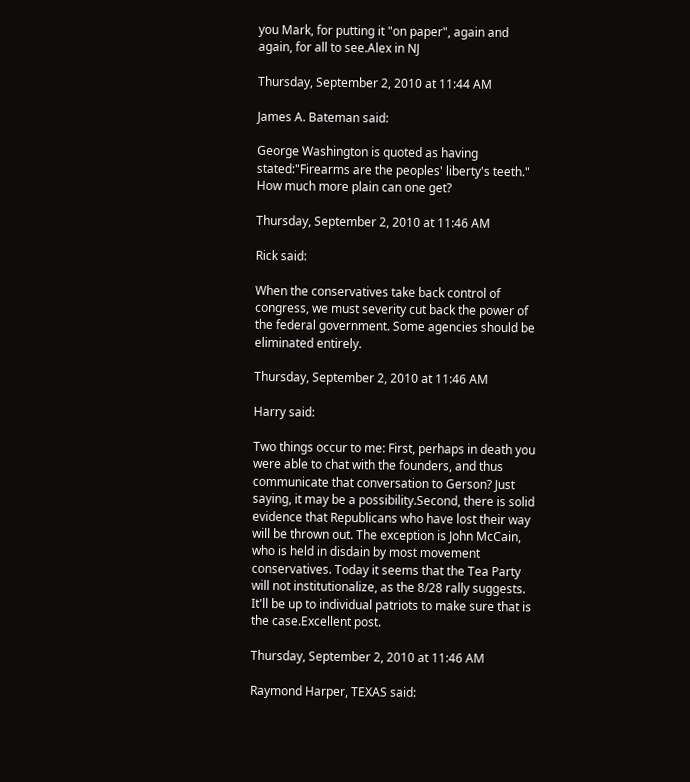you Mark, for putting it "on paper", again and again, for all to see.Alex in NJ

Thursday, September 2, 2010 at 11:44 AM

James A. Bateman said:

George Washington is quoted as having stated:"Firearms are the peoples' liberty's teeth." How much more plain can one get?

Thursday, September 2, 2010 at 11:46 AM

Rick said:

When the conservatives take back control of congress, we must severity cut back the power of the federal government. Some agencies should be eliminated entirely.

Thursday, September 2, 2010 at 11:46 AM

Harry said:

Two things occur to me: First, perhaps in death you were able to chat with the founders, and thus communicate that conversation to Gerson? Just saying, it may be a possibility.Second, there is solid evidence that Republicans who have lost their way will be thrown out. The exception is John McCain, who is held in disdain by most movement conservatives. Today it seems that the Tea Party will not institutionalize, as the 8/28 rally suggests. It'll be up to individual patriots to make sure that is the case.Excellent post.

Thursday, September 2, 2010 at 11:46 AM

Raymond Harper, TEXAS said: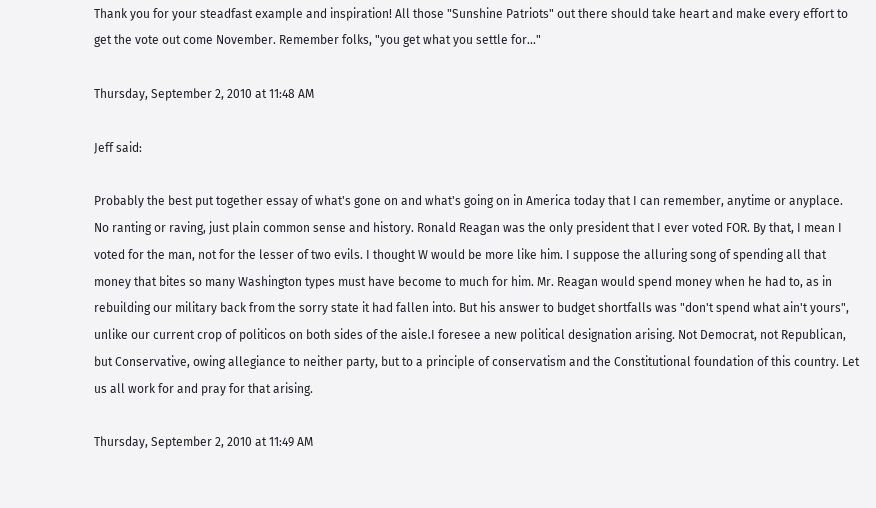Thank you for your steadfast example and inspiration! All those "Sunshine Patriots" out there should take heart and make every effort to get the vote out come November. Remember folks, "you get what you settle for..."

Thursday, September 2, 2010 at 11:48 AM

Jeff said:

Probably the best put together essay of what's gone on and what's going on in America today that I can remember, anytime or anyplace. No ranting or raving, just plain common sense and history. Ronald Reagan was the only president that I ever voted FOR. By that, I mean I voted for the man, not for the lesser of two evils. I thought W would be more like him. I suppose the alluring song of spending all that money that bites so many Washington types must have become to much for him. Mr. Reagan would spend money when he had to, as in rebuilding our military back from the sorry state it had fallen into. But his answer to budget shortfalls was "don't spend what ain't yours", unlike our current crop of politicos on both sides of the aisle.I foresee a new political designation arising. Not Democrat, not Republican, but Conservative, owing allegiance to neither party, but to a principle of conservatism and the Constitutional foundation of this country. Let us all work for and pray for that arising.

Thursday, September 2, 2010 at 11:49 AM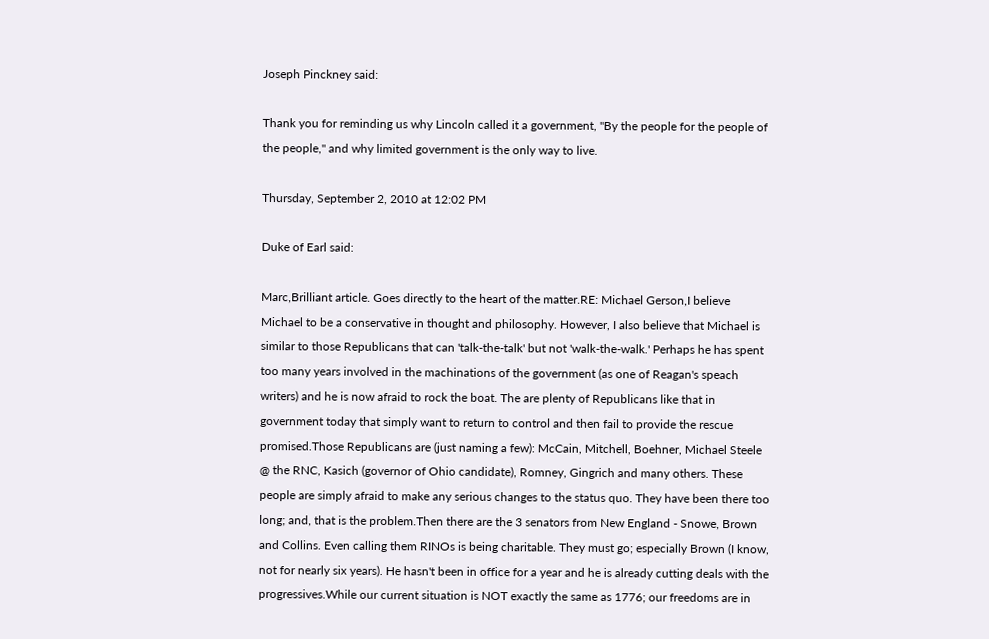Joseph Pinckney said:

Thank you for reminding us why Lincoln called it a government, "By the people for the people of the people," and why limited government is the only way to live.

Thursday, September 2, 2010 at 12:02 PM

Duke of Earl said:

Marc,Brilliant article. Goes directly to the heart of the matter.RE: Michael Gerson,I believe Michael to be a conservative in thought and philosophy. However, I also believe that Michael is similar to those Republicans that can 'talk-the-talk' but not 'walk-the-walk.' Perhaps he has spent too many years involved in the machinations of the government (as one of Reagan's speach writers) and he is now afraid to rock the boat. The are plenty of Republicans like that in government today that simply want to return to control and then fail to provide the rescue promised.Those Republicans are (just naming a few): McCain, Mitchell, Boehner, Michael Steele @ the RNC, Kasich (governor of Ohio candidate), Romney, Gingrich and many others. These people are simply afraid to make any serious changes to the status quo. They have been there too long; and, that is the problem.Then there are the 3 senators from New England - Snowe, Brown and Collins. Even calling them RINOs is being charitable. They must go; especially Brown (I know, not for nearly six years). He hasn't been in office for a year and he is already cutting deals with the progressives.While our current situation is NOT exactly the same as 1776; our freedoms are in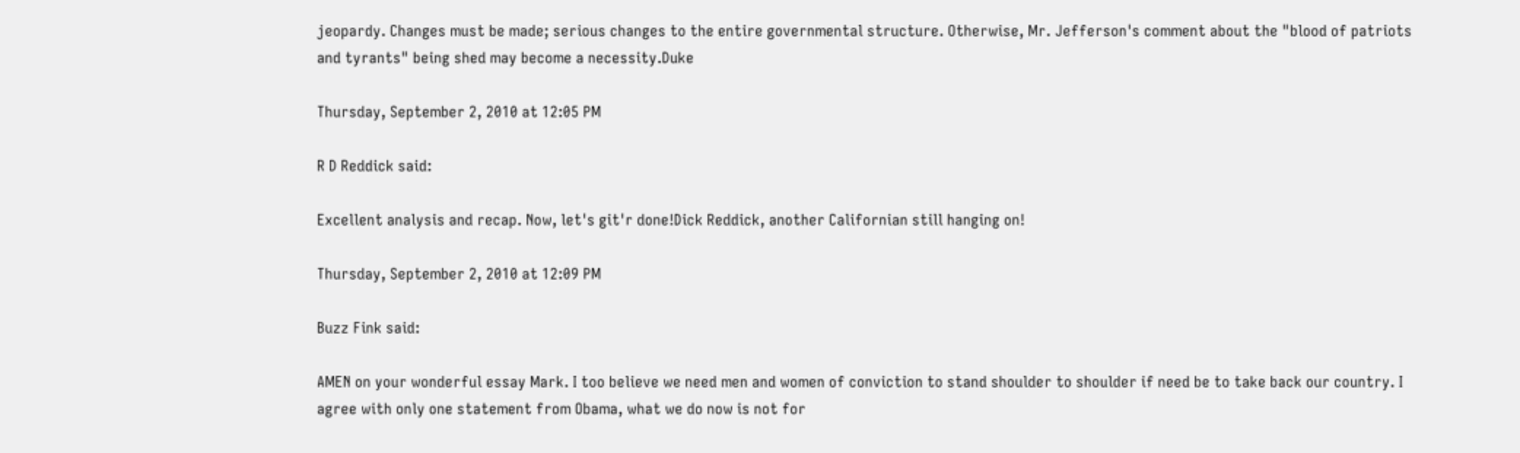jeopardy. Changes must be made; serious changes to the entire governmental structure. Otherwise, Mr. Jefferson's comment about the "blood of patriots and tyrants" being shed may become a necessity.Duke

Thursday, September 2, 2010 at 12:05 PM

R D Reddick said:

Excellent analysis and recap. Now, let's git'r done!Dick Reddick, another Californian still hanging on!

Thursday, September 2, 2010 at 12:09 PM

Buzz Fink said:

AMEN on your wonderful essay Mark. I too believe we need men and women of conviction to stand shoulder to shoulder if need be to take back our country. I agree with only one statement from Obama, what we do now is not for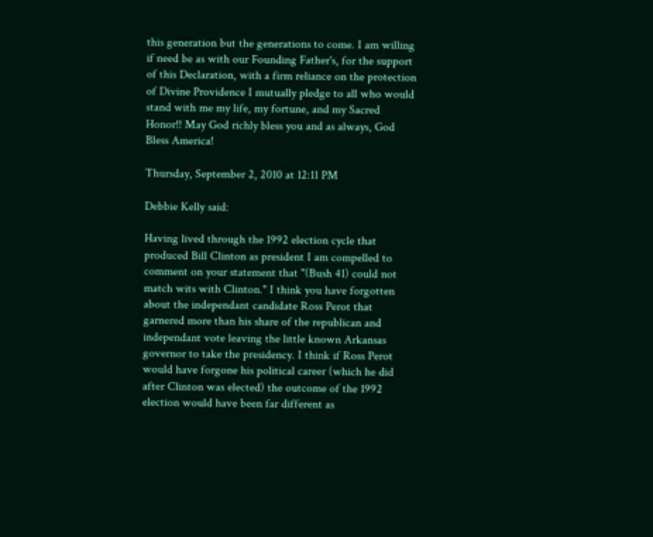this generation but the generations to come. I am willing if need be as with our Founding Father's, for the support of this Declaration, with a firm reliance on the protection of Divine Providence I mutually pledge to all who would stand with me my life, my fortune, and my Sacred Honor!! May God richly bless you and as always, God Bless America!

Thursday, September 2, 2010 at 12:11 PM

Debbie Kelly said:

Having lived through the 1992 election cycle that produced Bill Clinton as president I am compelled to comment on your statement that "(Bush 41) could not match wits with Clinton." I think you have forgotten about the independant candidate Ross Perot that garnered more than his share of the republican and independant vote leaving the little known Arkansas governor to take the presidency. I think if Ross Perot would have forgone his political career (which he did after Clinton was elected) the outcome of the 1992 election would have been far different as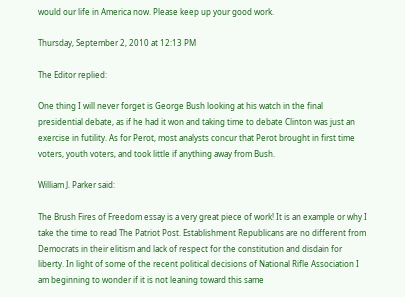would our life in America now. Please keep up your good work.

Thursday, September 2, 2010 at 12:13 PM

The Editor replied:

One thing I will never forget is George Bush looking at his watch in the final presidential debate, as if he had it won and taking time to debate Clinton was just an exercise in futility. As for Perot, most analysts concur that Perot brought in first time voters, youth voters, and took little if anything away from Bush.

William J. Parker said:

The Brush Fires of Freedom essay is a very great piece of work! It is an example or why I take the time to read The Patriot Post. Establishment Republicans are no different from Democrats in their elitism and lack of respect for the constitution and disdain for liberty. In light of some of the recent political decisions of National Rifle Association I am beginning to wonder if it is not leaning toward this same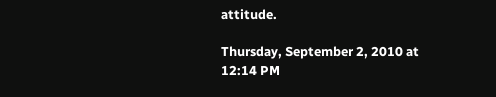attitude.

Thursday, September 2, 2010 at 12:14 PM